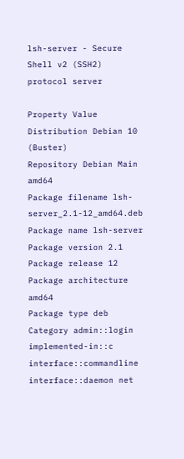lsh-server - Secure Shell v2 (SSH2) protocol server

Property Value
Distribution Debian 10 (Buster)
Repository Debian Main amd64
Package filename lsh-server_2.1-12_amd64.deb
Package name lsh-server
Package version 2.1
Package release 12
Package architecture amd64
Package type deb
Category admin::login implemented-in::c interface::commandline interface::daemon net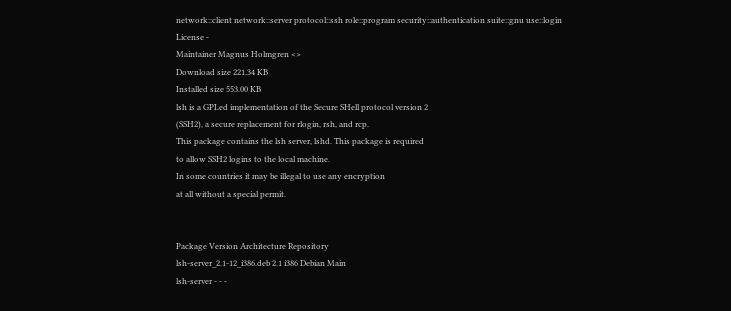network::client network::server protocol::ssh role::program security::authentication suite::gnu use::login
License -
Maintainer Magnus Holmgren <>
Download size 221.34 KB
Installed size 553.00 KB
lsh is a GPLed implementation of the Secure SHell protocol version 2
(SSH2), a secure replacement for rlogin, rsh, and rcp.
This package contains the lsh server, lshd. This package is required
to allow SSH2 logins to the local machine.
In some countries it may be illegal to use any encryption
at all without a special permit.


Package Version Architecture Repository
lsh-server_2.1-12_i386.deb 2.1 i386 Debian Main
lsh-server - - -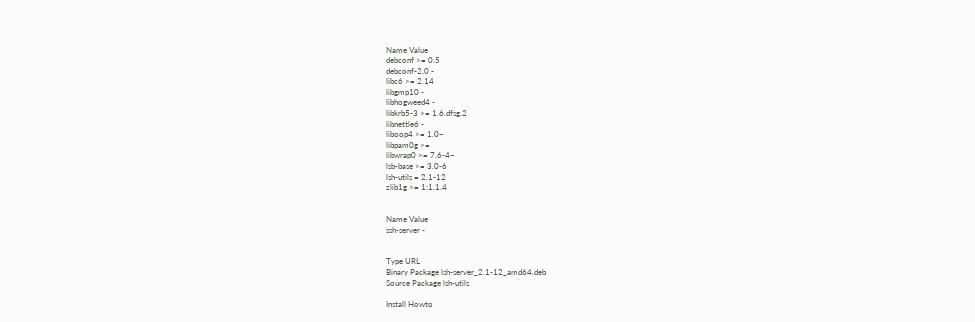Name Value
debconf >= 0.5
debconf-2.0 -
libc6 >= 2.14
libgmp10 -
libhogweed4 -
libkrb5-3 >= 1.6.dfsg.2
libnettle6 -
liboop4 >= 1.0~
libpam0g >=
libwrap0 >= 7.6-4~
lsb-base >= 3.0-6
lsh-utils = 2.1-12
zlib1g >= 1:1.1.4


Name Value
ssh-server -


Type URL
Binary Package lsh-server_2.1-12_amd64.deb
Source Package lsh-utils

Install Howto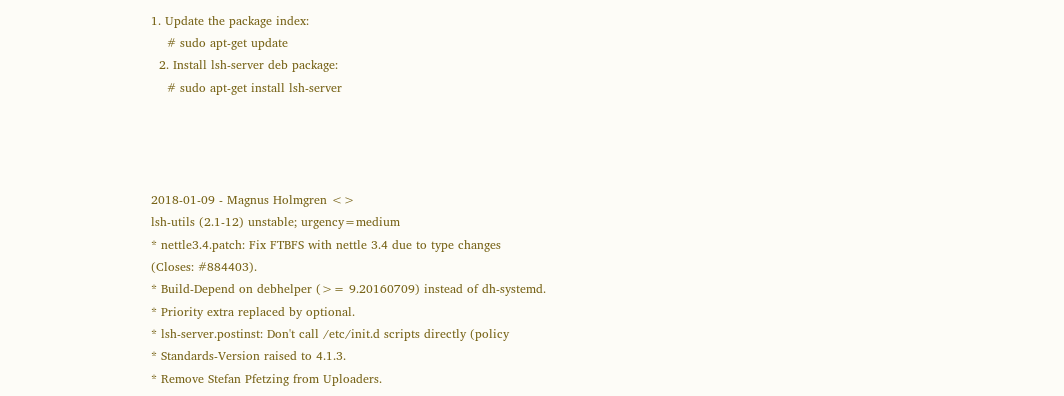1. Update the package index:
    # sudo apt-get update
  2. Install lsh-server deb package:
    # sudo apt-get install lsh-server




2018-01-09 - Magnus Holmgren <>
lsh-utils (2.1-12) unstable; urgency=medium
* nettle3.4.patch: Fix FTBFS with nettle 3.4 due to type changes
(Closes: #884403).
* Build-Depend on debhelper (>= 9.20160709) instead of dh-systemd.
* Priority extra replaced by optional.
* lsh-server.postinst: Don't call /etc/init.d scripts directly (policy
* Standards-Version raised to 4.1.3.
* Remove Stefan Pfetzing from Uploaders.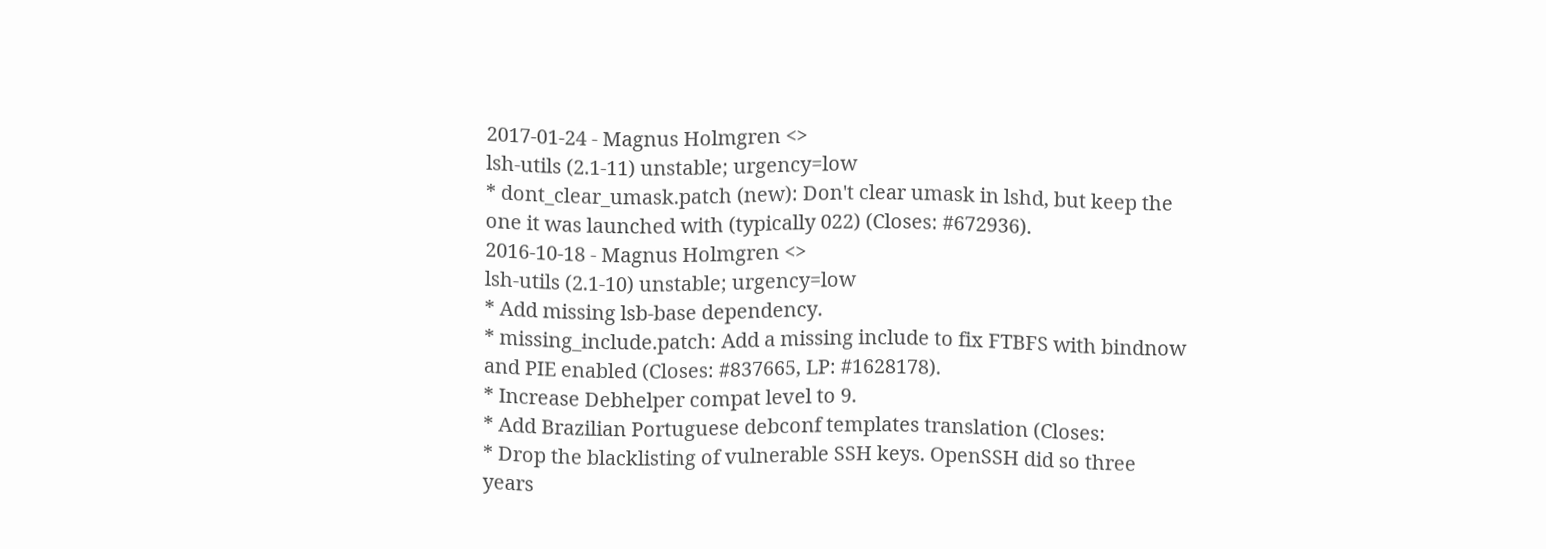2017-01-24 - Magnus Holmgren <>
lsh-utils (2.1-11) unstable; urgency=low
* dont_clear_umask.patch (new): Don't clear umask in lshd, but keep the
one it was launched with (typically 022) (Closes: #672936).
2016-10-18 - Magnus Holmgren <>
lsh-utils (2.1-10) unstable; urgency=low
* Add missing lsb-base dependency.
* missing_include.patch: Add a missing include to fix FTBFS with bindnow
and PIE enabled (Closes: #837665, LP: #1628178).
* Increase Debhelper compat level to 9.
* Add Brazilian Portuguese debconf templates translation (Closes:
* Drop the blacklisting of vulnerable SSH keys. OpenSSH did so three
years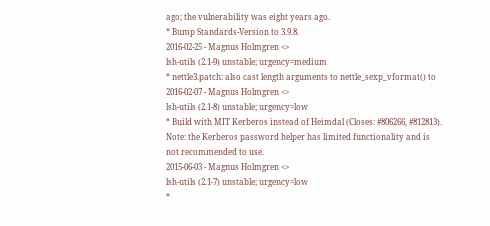ago; the vulnerability was eight years ago.
* Bump Standards-Version to 3.9.8.
2016-02-25 - Magnus Holmgren <>
lsh-utils (2.1-9) unstable; urgency=medium
* nettle3.patch: also cast length arguments to nettle_sexp_vformat() to
2016-02-07 - Magnus Holmgren <>
lsh-utils (2.1-8) unstable; urgency=low
* Build with MIT Kerberos instead of Heimdal (Closes: #806266, #812813).
Note: the Kerberos password helper has limited functionality and is
not recommended to use.
2015-06-03 - Magnus Holmgren <>
lsh-utils (2.1-7) unstable; urgency=low
*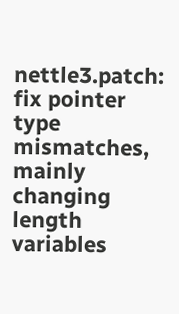nettle3.patch: fix pointer type mismatches, mainly changing length
variables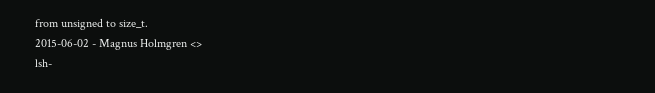from unsigned to size_t.
2015-06-02 - Magnus Holmgren <>
lsh-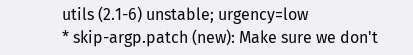utils (2.1-6) unstable; urgency=low
* skip-argp.patch (new): Make sure we don't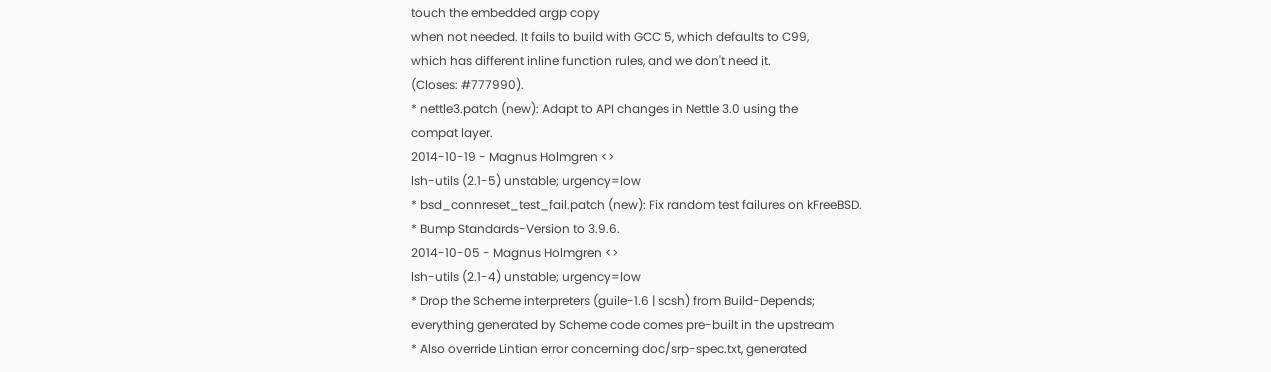touch the embedded argp copy
when not needed. It fails to build with GCC 5, which defaults to C99,
which has different inline function rules, and we don't need it.
(Closes: #777990).
* nettle3.patch (new): Adapt to API changes in Nettle 3.0 using the
compat layer.
2014-10-19 - Magnus Holmgren <>
lsh-utils (2.1-5) unstable; urgency=low
* bsd_connreset_test_fail.patch (new): Fix random test failures on kFreeBSD.
* Bump Standards-Version to 3.9.6.
2014-10-05 - Magnus Holmgren <>
lsh-utils (2.1-4) unstable; urgency=low
* Drop the Scheme interpreters (guile-1.6 | scsh) from Build-Depends;
everything generated by Scheme code comes pre-built in the upstream
* Also override Lintian error concerning doc/srp-spec.txt, generated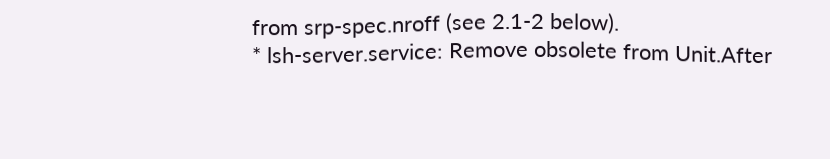from srp-spec.nroff (see 2.1-2 below).
* lsh-server.service: Remove obsolete from Unit.After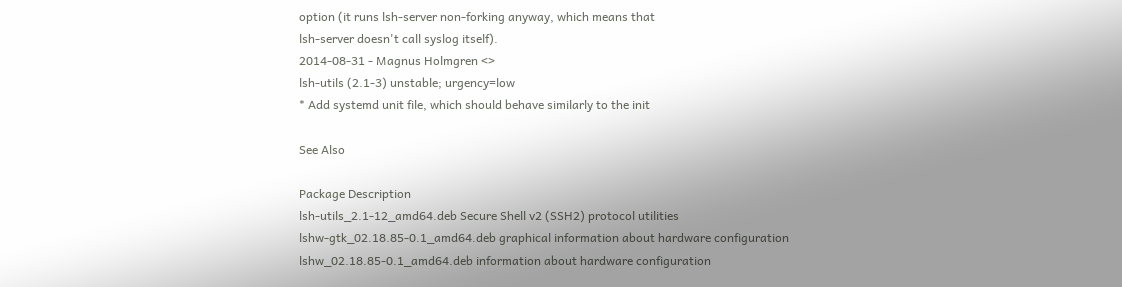option (it runs lsh-server non-forking anyway, which means that
lsh-server doesn't call syslog itself).
2014-08-31 - Magnus Holmgren <>
lsh-utils (2.1-3) unstable; urgency=low
* Add systemd unit file, which should behave similarly to the init

See Also

Package Description
lsh-utils_2.1-12_amd64.deb Secure Shell v2 (SSH2) protocol utilities
lshw-gtk_02.18.85-0.1_amd64.deb graphical information about hardware configuration
lshw_02.18.85-0.1_amd64.deb information about hardware configuration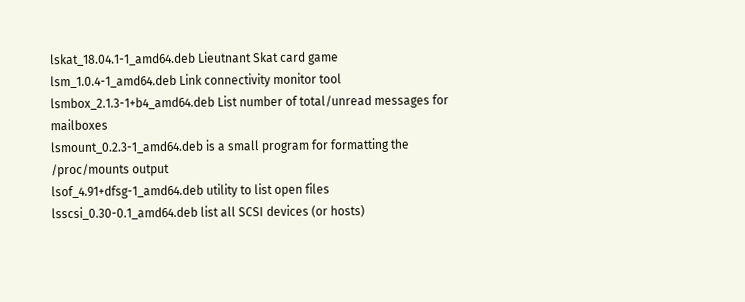lskat_18.04.1-1_amd64.deb Lieutnant Skat card game
lsm_1.0.4-1_amd64.deb Link connectivity monitor tool
lsmbox_2.1.3-1+b4_amd64.deb List number of total/unread messages for mailboxes
lsmount_0.2.3-1_amd64.deb is a small program for formatting the /proc/mounts output
lsof_4.91+dfsg-1_amd64.deb utility to list open files
lsscsi_0.30-0.1_amd64.deb list all SCSI devices (or hosts)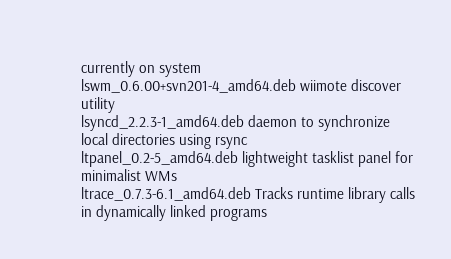currently on system
lswm_0.6.00+svn201-4_amd64.deb wiimote discover utility
lsyncd_2.2.3-1_amd64.deb daemon to synchronize local directories using rsync
ltpanel_0.2-5_amd64.deb lightweight tasklist panel for minimalist WMs
ltrace_0.7.3-6.1_amd64.deb Tracks runtime library calls in dynamically linked programs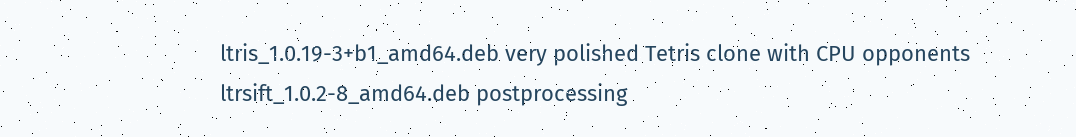ltris_1.0.19-3+b1_amd64.deb very polished Tetris clone with CPU opponents
ltrsift_1.0.2-8_amd64.deb postprocessing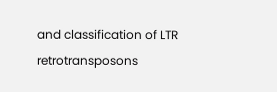and classification of LTR retrotransposons